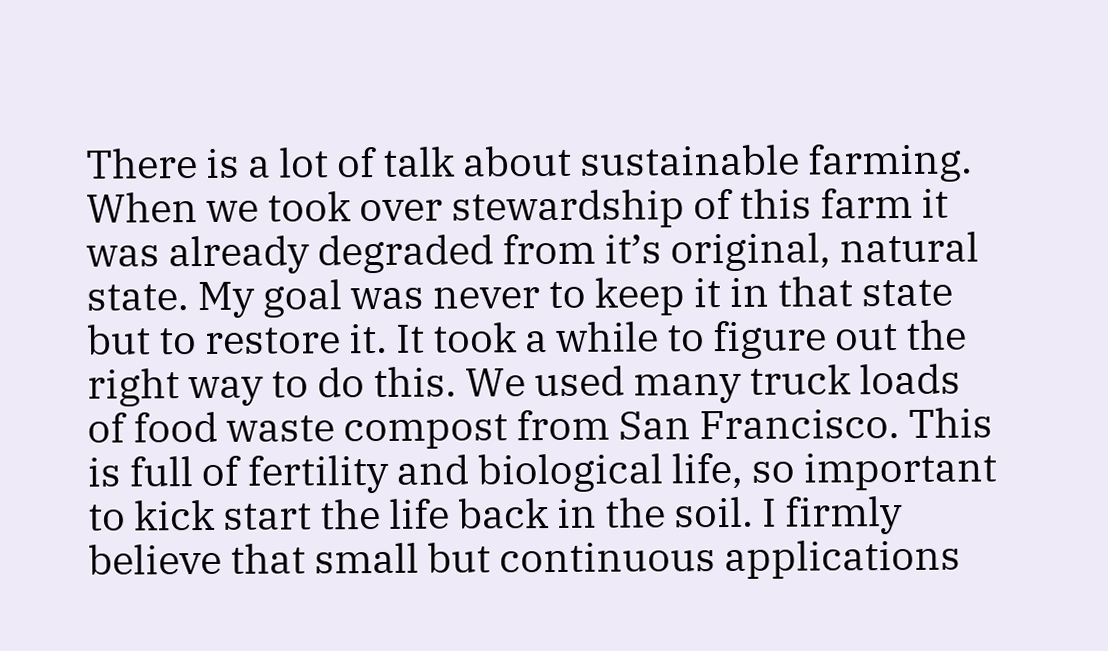There is a lot of talk about sustainable farming.  When we took over stewardship of this farm it was already degraded from it’s original, natural state. My goal was never to keep it in that state but to restore it. It took a while to figure out the right way to do this. We used many truck loads of food waste compost from San Francisco. This is full of fertility and biological life, so important to kick start the life back in the soil. I firmly believe that small but continuous applications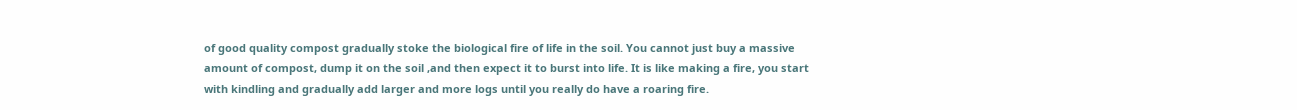of good quality compost gradually stoke the biological fire of life in the soil. You cannot just buy a massive amount of compost, dump it on the soil ,and then expect it to burst into life. It is like making a fire, you start with kindling and gradually add larger and more logs until you really do have a roaring fire.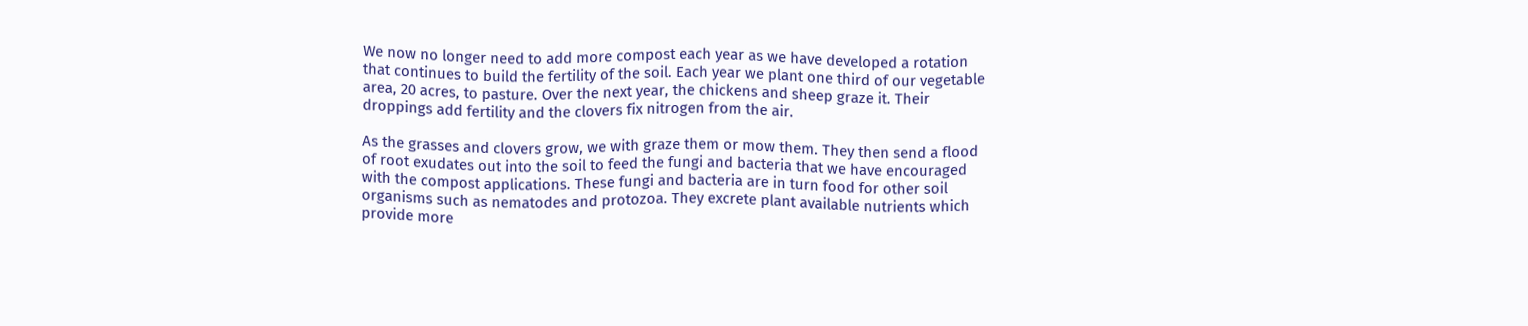We now no longer need to add more compost each year as we have developed a rotation that continues to build the fertility of the soil. Each year we plant one third of our vegetable area, 20 acres, to pasture. Over the next year, the chickens and sheep graze it. Their droppings add fertility and the clovers fix nitrogen from the air.

As the grasses and clovers grow, we with graze them or mow them. They then send a flood of root exudates out into the soil to feed the fungi and bacteria that we have encouraged with the compost applications. These fungi and bacteria are in turn food for other soil organisms such as nematodes and protozoa. They excrete plant available nutrients which provide more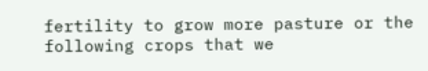fertility to grow more pasture or the following crops that we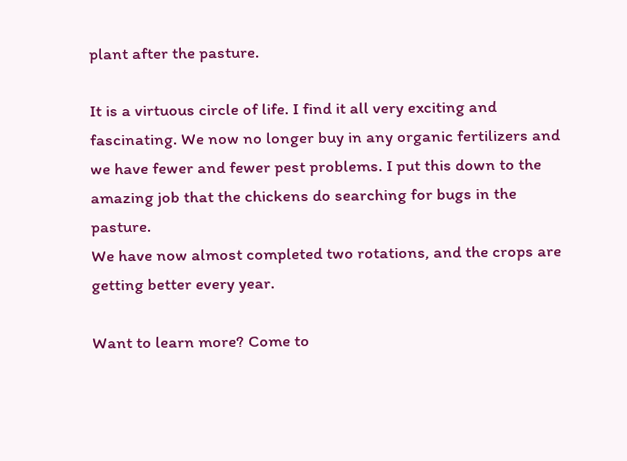plant after the pasture.

It is a virtuous circle of life. I find it all very exciting and fascinating. We now no longer buy in any organic fertilizers and we have fewer and fewer pest problems. I put this down to the amazing job that the chickens do searching for bugs in the pasture.
We have now almost completed two rotations, and the crops are getting better every year.

Want to learn more? Come to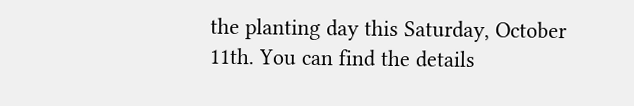the planting day this Saturday, October 11th. You can find the details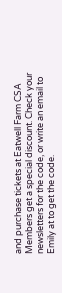and purchase tickets at Eatwell Farm CSA Members get a special discount. Check your newsletters for the code, or write an email to Emily at to get the code.